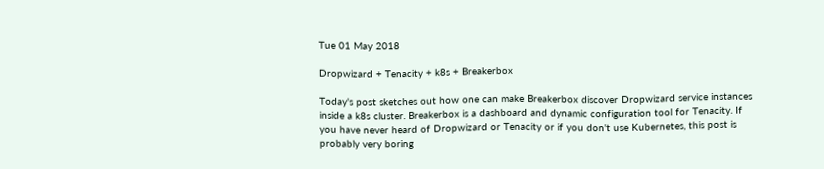Tue 01 May 2018

Dropwizard + Tenacity + k8s + Breakerbox

Today's post sketches out how one can make Breakerbox discover Dropwizard service instances inside a k8s cluster. Breakerbox is a dashboard and dynamic configuration tool for Tenacity. If you have never heard of Dropwizard or Tenacity or if you don't use Kubernetes, this post is probably very boring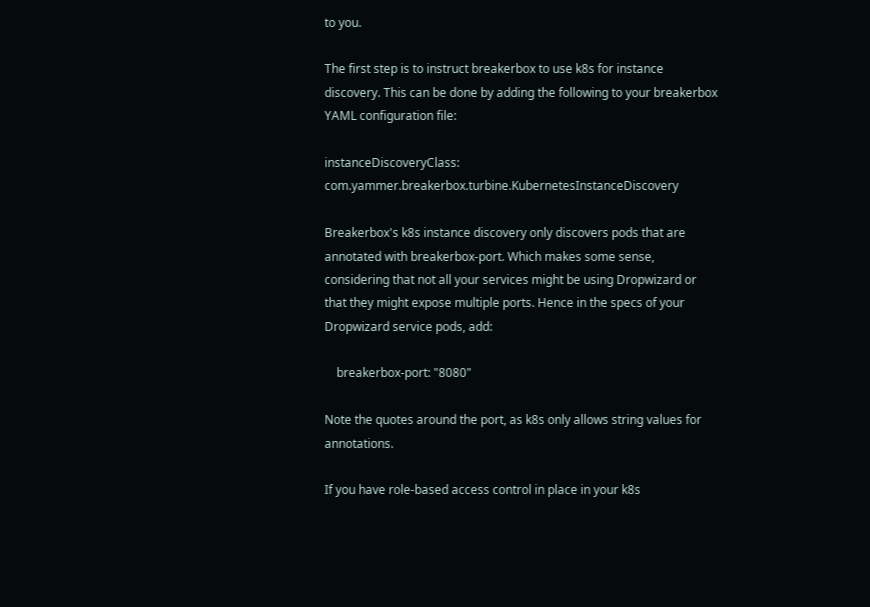to you.

The first step is to instruct breakerbox to use k8s for instance discovery. This can be done by adding the following to your breakerbox YAML configuration file:

instanceDiscoveryClass: com.yammer.breakerbox.turbine.KubernetesInstanceDiscovery

Breakerbox's k8s instance discovery only discovers pods that are annotated with breakerbox-port. Which makes some sense, considering that not all your services might be using Dropwizard or that they might expose multiple ports. Hence in the specs of your Dropwizard service pods, add:

    breakerbox-port: "8080"

Note the quotes around the port, as k8s only allows string values for annotations.

If you have role-based access control in place in your k8s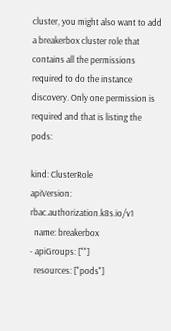cluster, you might also want to add a breakerbox cluster role that contains all the permissions required to do the instance discovery. Only one permission is required and that is listing the pods:

kind: ClusterRole
apiVersion: rbac.authorization.k8s.io/v1
  name: breakerbox
- apiGroups: [""]
  resources: ["pods"]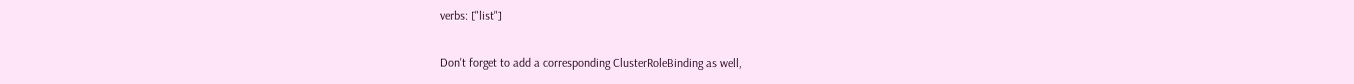verbs: ["list"]

Don't forget to add a corresponding ClusterRoleBinding as well,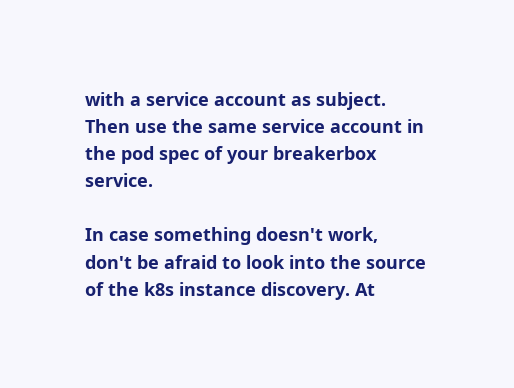with a service account as subject. Then use the same service account in the pod spec of your breakerbox service.

In case something doesn't work, don't be afraid to look into the source of the k8s instance discovery. At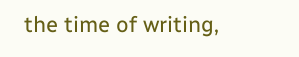the time of writing,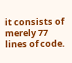it consists of merely 77 lines of code.